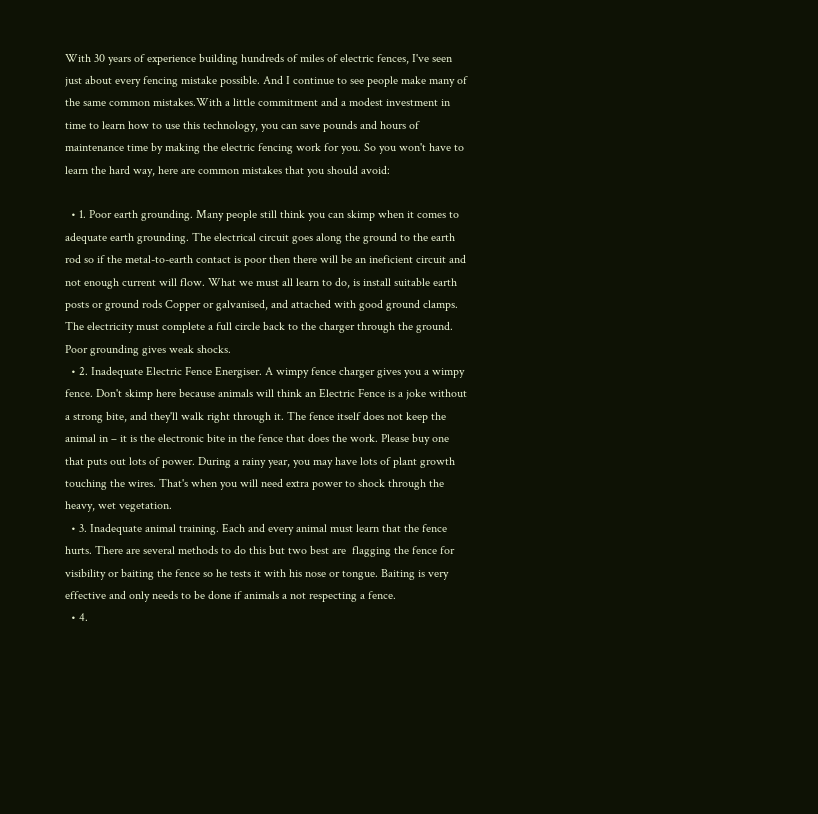With 30 years of experience building hundreds of miles of electric fences, I've seen just about every fencing mistake possible. And I continue to see people make many of the same common mistakes.With a little commitment and a modest investment in time to learn how to use this technology, you can save pounds and hours of maintenance time by making the electric fencing work for you. So you won't have to learn the hard way, here are common mistakes that you should avoid:

  • 1. Poor earth grounding. Many people still think you can skimp when it comes to adequate earth grounding. The electrical circuit goes along the ground to the earth rod so if the metal-to-earth contact is poor then there will be an ineficient circuit and not enough current will flow. What we must all learn to do, is install suitable earth posts or ground rods Copper or galvanised, and attached with good ground clamps. The electricity must complete a full circle back to the charger through the ground. Poor grounding gives weak shocks.
  • 2. Inadequate Electric Fence Energiser. A wimpy fence charger gives you a wimpy fence. Don't skimp here because animals will think an Electric Fence is a joke without a strong bite, and they'll walk right through it. The fence itself does not keep the animal in – it is the electronic bite in the fence that does the work. Please buy one that puts out lots of power. During a rainy year, you may have lots of plant growth touching the wires. That's when you will need extra power to shock through the heavy, wet vegetation.
  • 3. Inadequate animal training. Each and every animal must learn that the fence hurts. There are several methods to do this but two best are  flagging the fence for visibility or baiting the fence so he tests it with his nose or tongue. Baiting is very effective and only needs to be done if animals a not respecting a fence.
  • 4.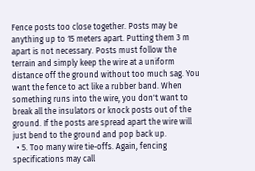Fence posts too close together. Posts may be anything up to 15 meters apart. Putting them 3 m apart is not necessary. Posts must follow the terrain and simply keep the wire at a uniform distance off the ground without too much sag. You want the fence to act like a rubber band. When something runs into the wire, you don't want to break all the insulators or knock posts out of the ground. If the posts are spread apart the wire will just bend to the ground and pop back up.
  • 5. Too many wire tie-offs. Again, fencing specifications may call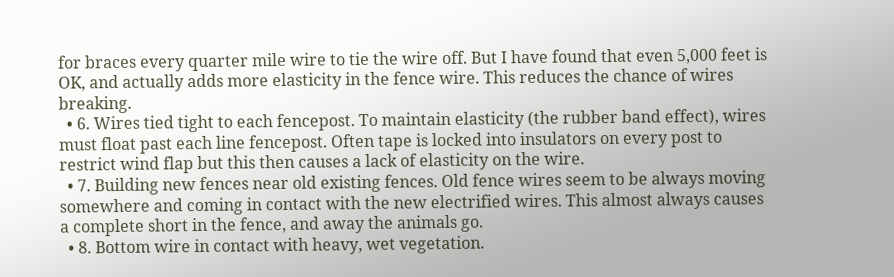for braces every quarter mile wire to tie the wire off. But I have found that even 5,000 feet is OK, and actually adds more elasticity in the fence wire. This reduces the chance of wires breaking.
  • 6. Wires tied tight to each fencepost. To maintain elasticity (the rubber band effect), wires must float past each line fencepost. Often tape is locked into insulators on every post to restrict wind flap but this then causes a lack of elasticity on the wire.
  • 7. Building new fences near old existing fences. Old fence wires seem to be always moving somewhere and coming in contact with the new electrified wires. This almost always causes a complete short in the fence, and away the animals go.
  • 8. Bottom wire in contact with heavy, wet vegetation.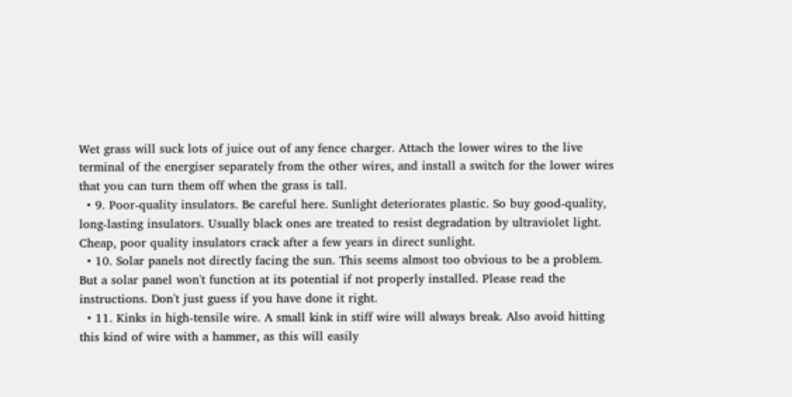Wet grass will suck lots of juice out of any fence charger. Attach the lower wires to the live terminal of the energiser separately from the other wires, and install a switch for the lower wires that you can turn them off when the grass is tall.
  • 9. Poor-quality insulators. Be careful here. Sunlight deteriorates plastic. So buy good-quality, long-lasting insulators. Usually black ones are treated to resist degradation by ultraviolet light.  Cheap, poor quality insulators crack after a few years in direct sunlight.
  • 10. Solar panels not directly facing the sun. This seems almost too obvious to be a problem. But a solar panel won't function at its potential if not properly installed. Please read the instructions. Don't just guess if you have done it right.
  • 11. Kinks in high-tensile wire. A small kink in stiff wire will always break. Also avoid hitting this kind of wire with a hammer, as this will easily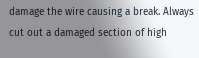damage the wire causing a break. Always cut out a damaged section of high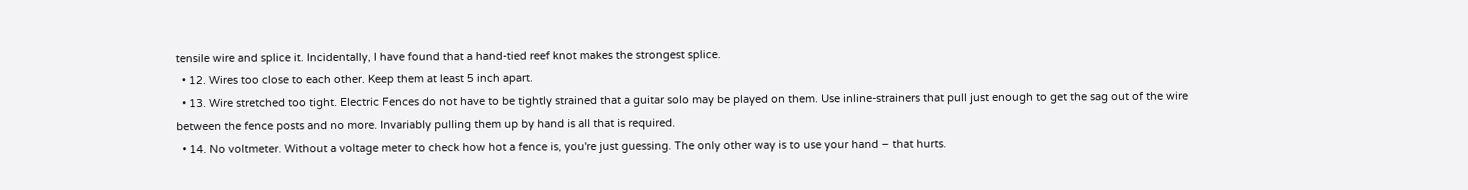tensile wire and splice it. Incidentally, I have found that a hand-tied reef knot makes the strongest splice.
  • 12. Wires too close to each other. Keep them at least 5 inch apart.
  • 13. Wire stretched too tight. Electric Fences do not have to be tightly strained that a guitar solo may be played on them. Use inline-strainers that pull just enough to get the sag out of the wire between the fence posts and no more. Invariably pulling them up by hand is all that is required.
  • 14. No voltmeter. Without a voltage meter to check how hot a fence is, you're just guessing. The only other way is to use your hand – that hurts.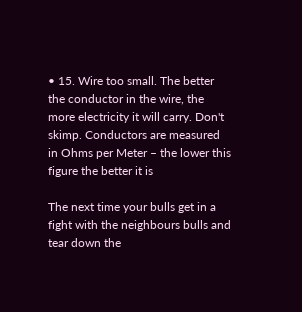• 15. Wire too small. The better the conductor in the wire, the more electricity it will carry. Don't skimp. Conductors are measured in Ohms per Meter – the lower this figure the better it is

The next time your bulls get in a fight with the neighbours bulls and tear down the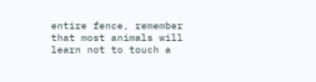entire fence, remember that most animals will learn not to touch a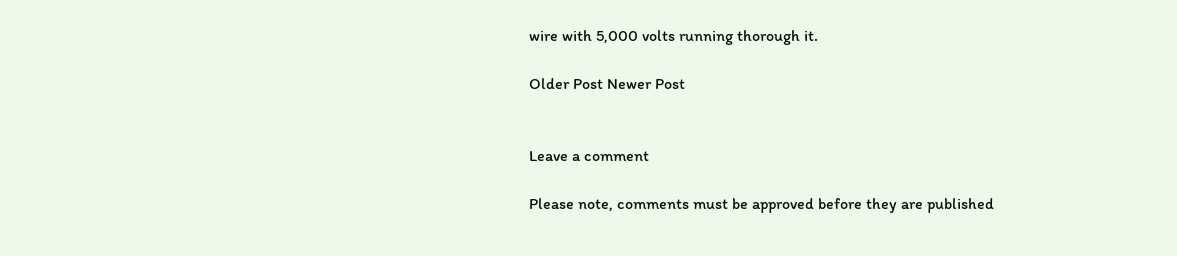wire with 5,000 volts running thorough it.

Older Post Newer Post


Leave a comment

Please note, comments must be approved before they are published